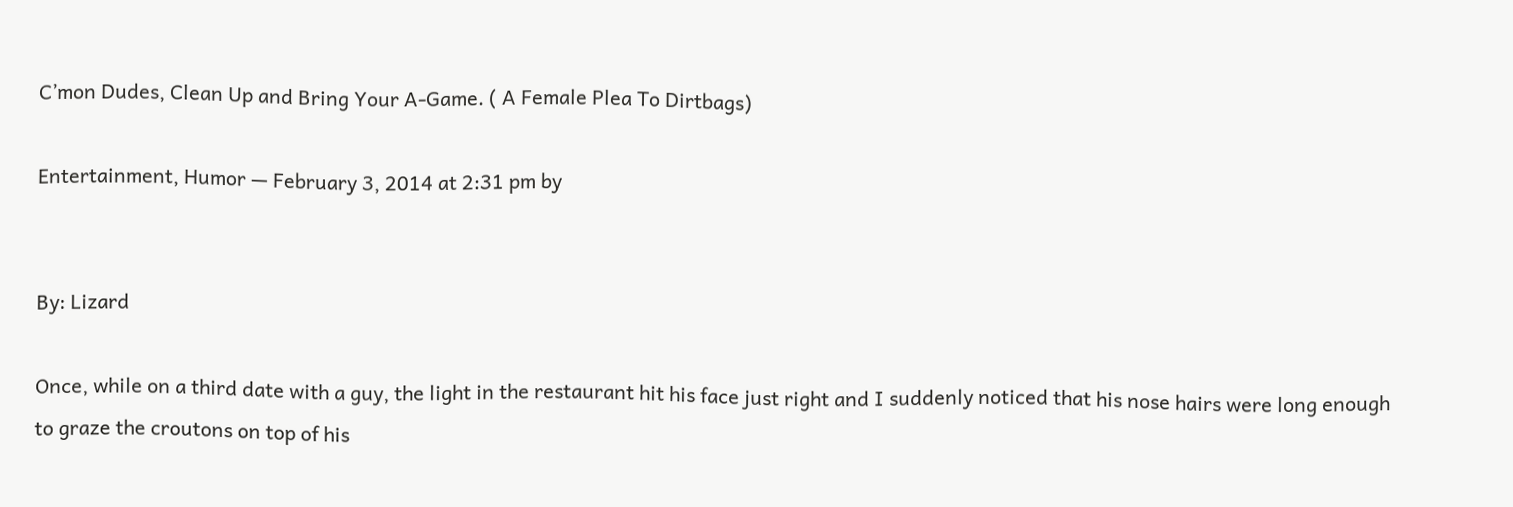C’mon Dudes, Clean Up and Bring Your A-Game. ( A Female Plea To Dirtbags)

Entertainment, Humor — February 3, 2014 at 2:31 pm by


By: Lizard

Once, while on a third date with a guy, the light in the restaurant hit his face just right and I suddenly noticed that his nose hairs were long enough to graze the croutons on top of his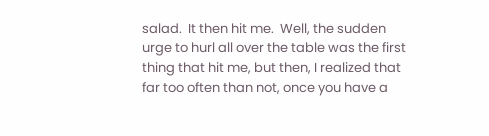salad.  It then hit me.  Well, the sudden urge to hurl all over the table was the first thing that hit me, but then, I realized that far too often than not, once you have a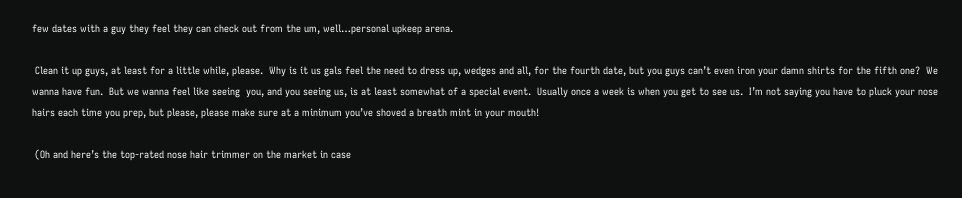few dates with a guy they feel they can check out from the um, well…personal upkeep arena.

 Clean it up guys, at least for a little while, please.  Why is it us gals feel the need to dress up, wedges and all, for the fourth date, but you guys can’t even iron your damn shirts for the fifth one?  We wanna have fun.  But we wanna feel like seeing  you, and you seeing us, is at least somewhat of a special event.  Usually once a week is when you get to see us.  I’m not saying you have to pluck your nose hairs each time you prep, but please, please make sure at a minimum you’ve shoved a breath mint in your mouth!

 (Oh and here’s the top-rated nose hair trimmer on the market in case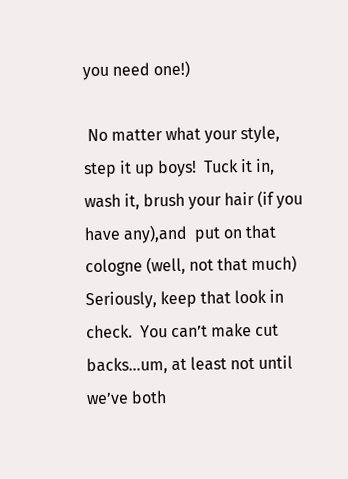you need one!)

 No matter what your style, step it up boys!  Tuck it in, wash it, brush your hair (if you have any),and  put on that cologne (well, not that much) Seriously, keep that look in check.  You can’t make cut backs…um, at least not until we’ve both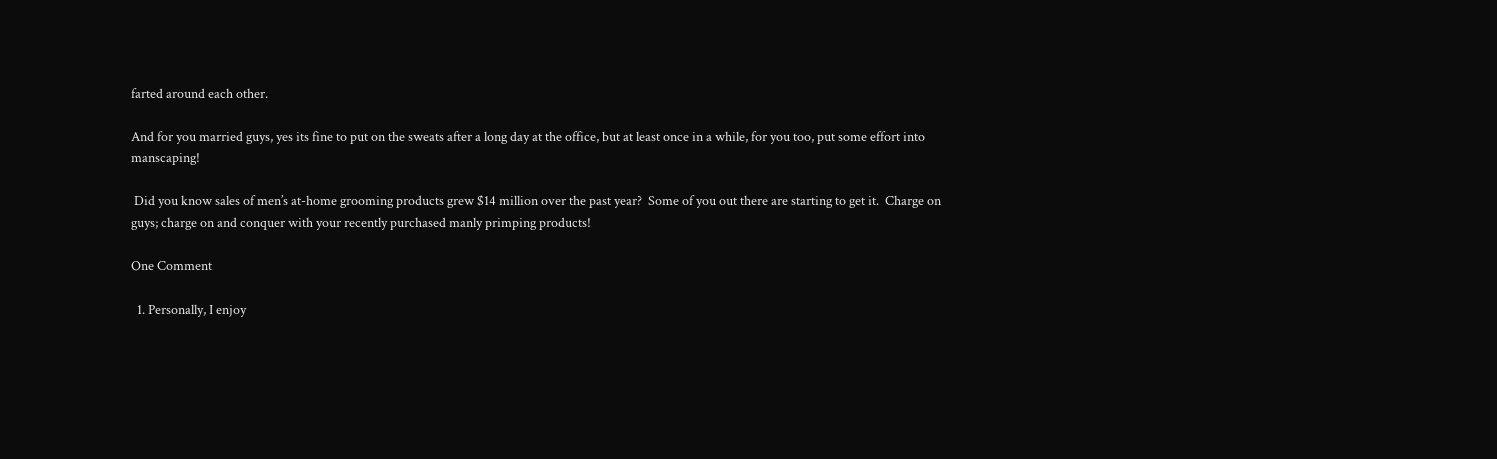farted around each other.

And for you married guys, yes its fine to put on the sweats after a long day at the office, but at least once in a while, for you too, put some effort into manscaping!

 Did you know sales of men’s at-home grooming products grew $14 million over the past year?  Some of you out there are starting to get it.  Charge on guys; charge on and conquer with your recently purchased manly primping products!

One Comment

  1. Personally, I enjoy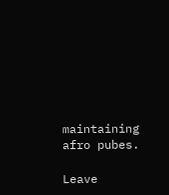maintaining afro pubes.

Leave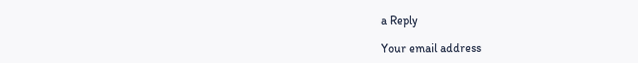a Reply

Your email address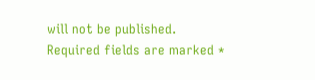will not be published. Required fields are marked *